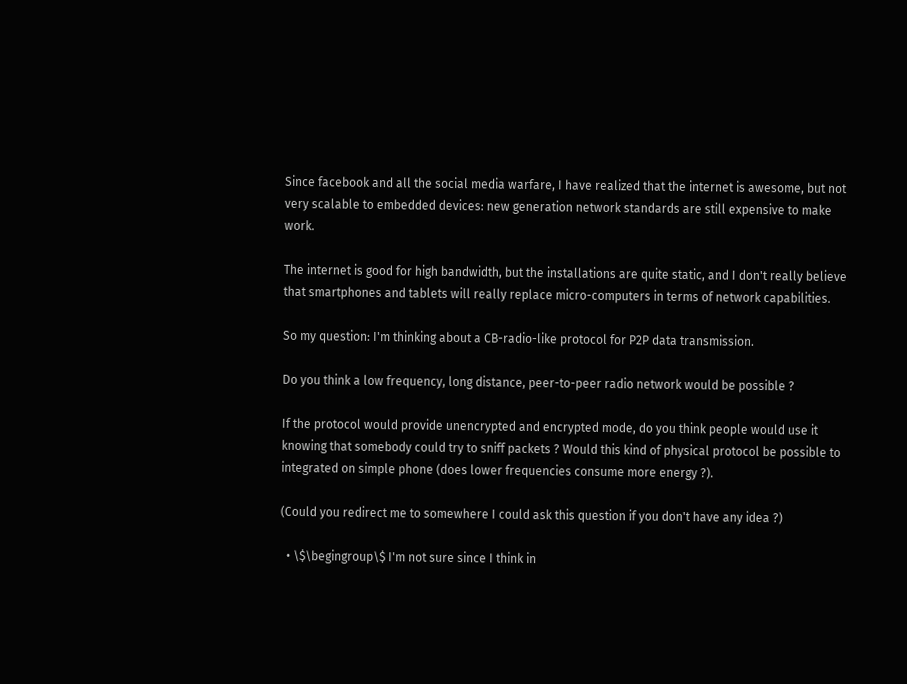Since facebook and all the social media warfare, I have realized that the internet is awesome, but not very scalable to embedded devices: new generation network standards are still expensive to make work.

The internet is good for high bandwidth, but the installations are quite static, and I don't really believe that smartphones and tablets will really replace micro-computers in terms of network capabilities.

So my question: I'm thinking about a CB-radio-like protocol for P2P data transmission.

Do you think a low frequency, long distance, peer-to-peer radio network would be possible ?

If the protocol would provide unencrypted and encrypted mode, do you think people would use it knowing that somebody could try to sniff packets ? Would this kind of physical protocol be possible to integrated on simple phone (does lower frequencies consume more energy ?).

(Could you redirect me to somewhere I could ask this question if you don't have any idea ?)

  • \$\begingroup\$ I'm not sure since I think in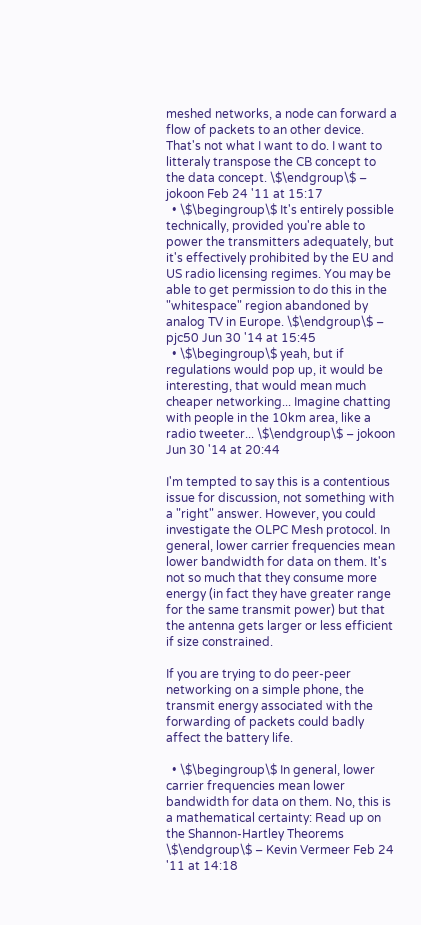meshed networks, a node can forward a flow of packets to an other device. That's not what I want to do. I want to litteraly transpose the CB concept to the data concept. \$\endgroup\$ – jokoon Feb 24 '11 at 15:17
  • \$\begingroup\$ It's entirely possible technically, provided you're able to power the transmitters adequately, but it's effectively prohibited by the EU and US radio licensing regimes. You may be able to get permission to do this in the "whitespace" region abandoned by analog TV in Europe. \$\endgroup\$ – pjc50 Jun 30 '14 at 15:45
  • \$\begingroup\$ yeah, but if regulations would pop up, it would be interesting, that would mean much cheaper networking... Imagine chatting with people in the 10km area, like a radio tweeter... \$\endgroup\$ – jokoon Jun 30 '14 at 20:44

I'm tempted to say this is a contentious issue for discussion, not something with a "right" answer. However, you could investigate the OLPC Mesh protocol. In general, lower carrier frequencies mean lower bandwidth for data on them. It's not so much that they consume more energy (in fact they have greater range for the same transmit power) but that the antenna gets larger or less efficient if size constrained.

If you are trying to do peer-peer networking on a simple phone, the transmit energy associated with the forwarding of packets could badly affect the battery life.

  • \$\begingroup\$ In general, lower carrier frequencies mean lower bandwidth for data on them. No, this is a mathematical certainty: Read up on the Shannon-Hartley Theorems \$\endgroup\$ – Kevin Vermeer Feb 24 '11 at 14:18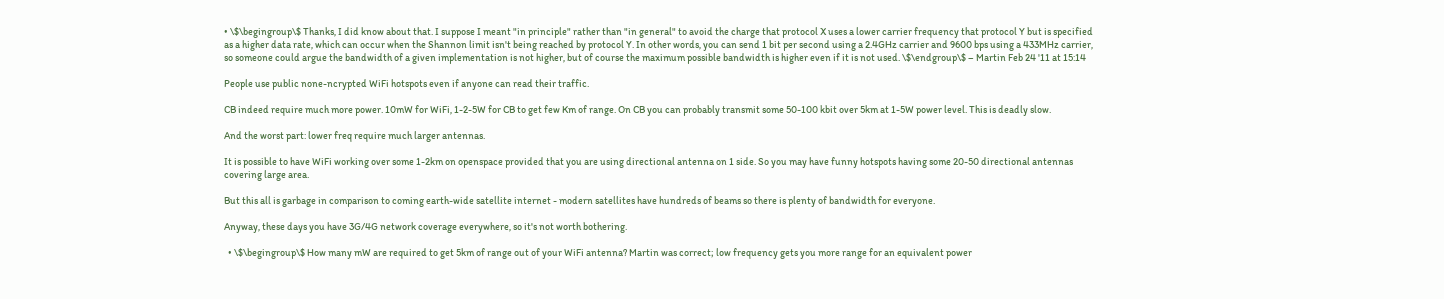• \$\begingroup\$ Thanks, I did know about that. I suppose I meant "in principle" rather than "in general" to avoid the charge that protocol X uses a lower carrier frequency that protocol Y but is specified as a higher data rate, which can occur when the Shannon limit isn't being reached by protocol Y. In other words, you can send 1 bit per second using a 2.4GHz carrier and 9600 bps using a 433MHz carrier, so someone could argue the bandwidth of a given implementation is not higher, but of course the maximum possible bandwidth is higher even if it is not used. \$\endgroup\$ – Martin Feb 24 '11 at 15:14

People use public none-ncrypted WiFi hotspots even if anyone can read their traffic.

CB indeed require much more power. 10mW for WiFi, 1-2-5W for CB to get few Km of range. On CB you can probably transmit some 50-100 kbit over 5km at 1-5W power level. This is deadly slow.

And the worst part: lower freq require much larger antennas.

It is possible to have WiFi working over some 1-2km on openspace provided that you are using directional antenna on 1 side. So you may have funny hotspots having some 20-50 directional antennas covering large area.

But this all is garbage in comparison to coming earth-wide satellite internet - modern satellites have hundreds of beams so there is plenty of bandwidth for everyone.

Anyway, these days you have 3G/4G network coverage everywhere, so it's not worth bothering.

  • \$\begingroup\$ How many mW are required to get 5km of range out of your WiFi antenna? Martin was correct; low frequency gets you more range for an equivalent power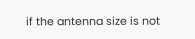if the antenna size is not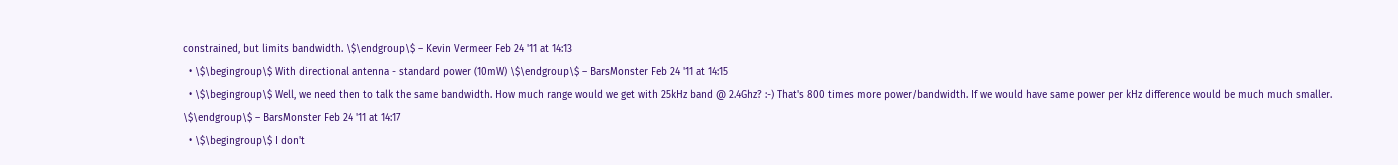constrained, but limits bandwidth. \$\endgroup\$ – Kevin Vermeer Feb 24 '11 at 14:13
  • \$\begingroup\$ With directional antenna - standard power (10mW) \$\endgroup\$ – BarsMonster Feb 24 '11 at 14:15
  • \$\begingroup\$ Well, we need then to talk the same bandwidth. How much range would we get with 25kHz band @ 2.4Ghz? :-) That's 800 times more power/bandwidth. If we would have same power per kHz difference would be much much smaller. \$\endgroup\$ – BarsMonster Feb 24 '11 at 14:17
  • \$\begingroup\$ I don't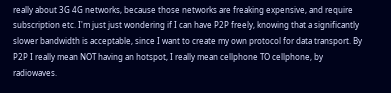really about 3G 4G networks, because those networks are freaking expensive, and require subscription etc. I'm just just wondering if I can have P2P freely, knowing that a significantly slower bandwidth is acceptable, since I want to create my own protocol for data transport. By P2P I really mean NOT having an hotspot, I really mean cellphone TO cellphone, by radiowaves.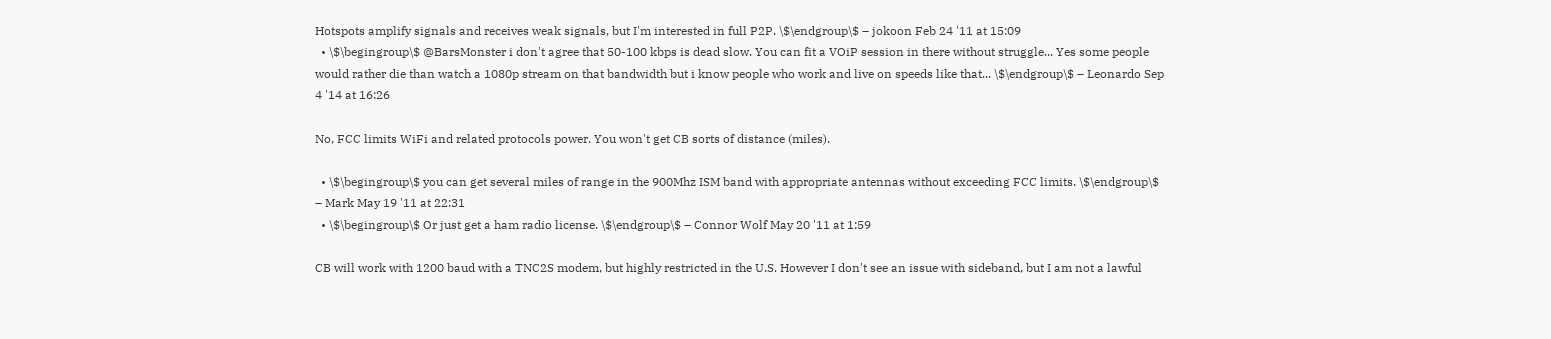Hotspots amplify signals and receives weak signals, but I'm interested in full P2P. \$\endgroup\$ – jokoon Feb 24 '11 at 15:09
  • \$\begingroup\$ @BarsMonster i don't agree that 50-100 kbps is dead slow. You can fit a VOiP session in there without struggle... Yes some people would rather die than watch a 1080p stream on that bandwidth but i know people who work and live on speeds like that... \$\endgroup\$ – Leonardo Sep 4 '14 at 16:26

No, FCC limits WiFi and related protocols power. You won't get CB sorts of distance (miles).

  • \$\begingroup\$ you can get several miles of range in the 900Mhz ISM band with appropriate antennas without exceeding FCC limits. \$\endgroup\$ – Mark May 19 '11 at 22:31
  • \$\begingroup\$ Or just get a ham radio license. \$\endgroup\$ – Connor Wolf May 20 '11 at 1:59

CB will work with 1200 baud with a TNC2S modem, but highly restricted in the U.S. However I don't see an issue with sideband, but I am not a lawful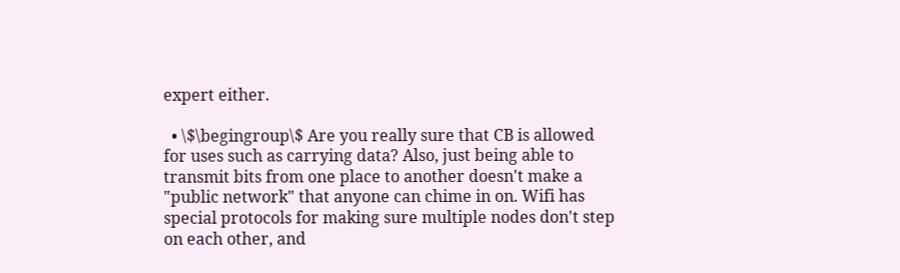expert either.

  • \$\begingroup\$ Are you really sure that CB is allowed for uses such as carrying data? Also, just being able to transmit bits from one place to another doesn't make a "public network" that anyone can chime in on. Wifi has special protocols for making sure multiple nodes don't step on each other, and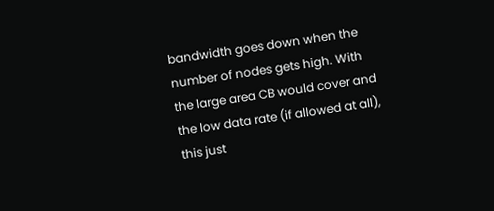bandwidth goes down when the number of nodes gets high. With the large area CB would cover and the low data rate (if allowed at all), this just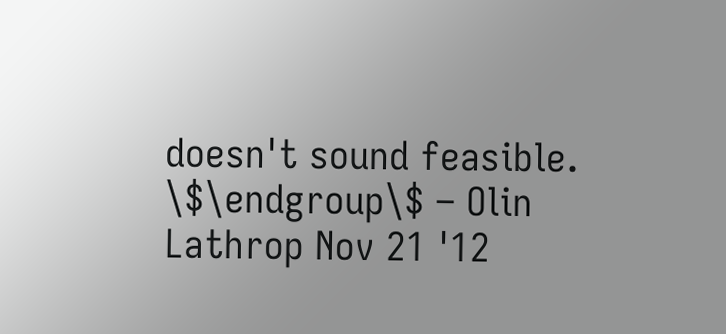doesn't sound feasible. \$\endgroup\$ – Olin Lathrop Nov 21 '12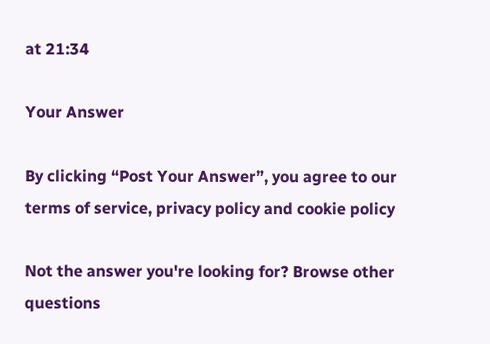at 21:34

Your Answer

By clicking “Post Your Answer”, you agree to our terms of service, privacy policy and cookie policy

Not the answer you're looking for? Browse other questions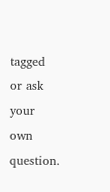tagged or ask your own question.